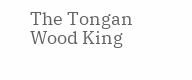The Tongan Wood King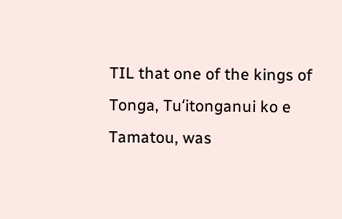TIL that one of the kings of Tonga, Tuʻitonganui ko e Tamatou, was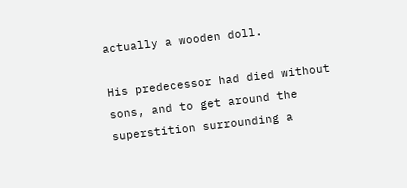actually a wooden doll.

His predecessor had died without sons, and to get around the superstition surrounding a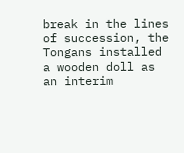break in the lines of succession, the Tongans installed a wooden doll as an interim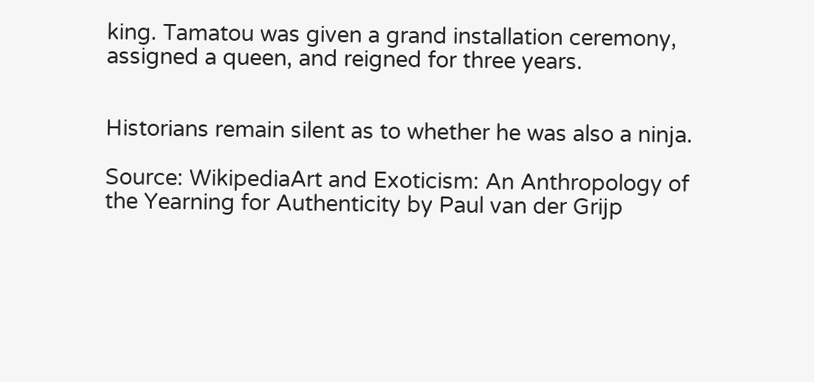king. Tamatou was given a grand installation ceremony, assigned a queen, and reigned for three years.


Historians remain silent as to whether he was also a ninja.

Source: WikipediaArt and Exoticism: An Anthropology of the Yearning for Authenticity by Paul van der Grijp